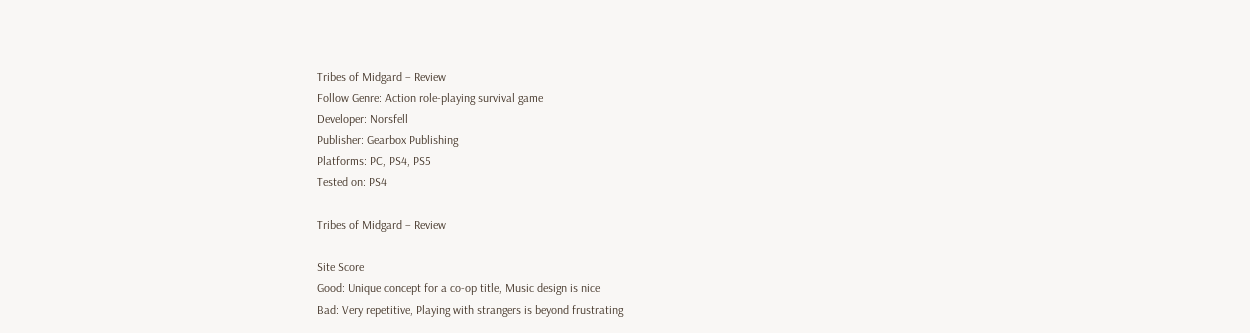Tribes of Midgard – Review
Follow Genre: Action role-playing survival game
Developer: Norsfell
Publisher: Gearbox Publishing
Platforms: PC, PS4, PS5
Tested on: PS4

Tribes of Midgard – Review

Site Score
Good: Unique concept for a co-op title, Music design is nice
Bad: Very repetitive, Playing with strangers is beyond frustrating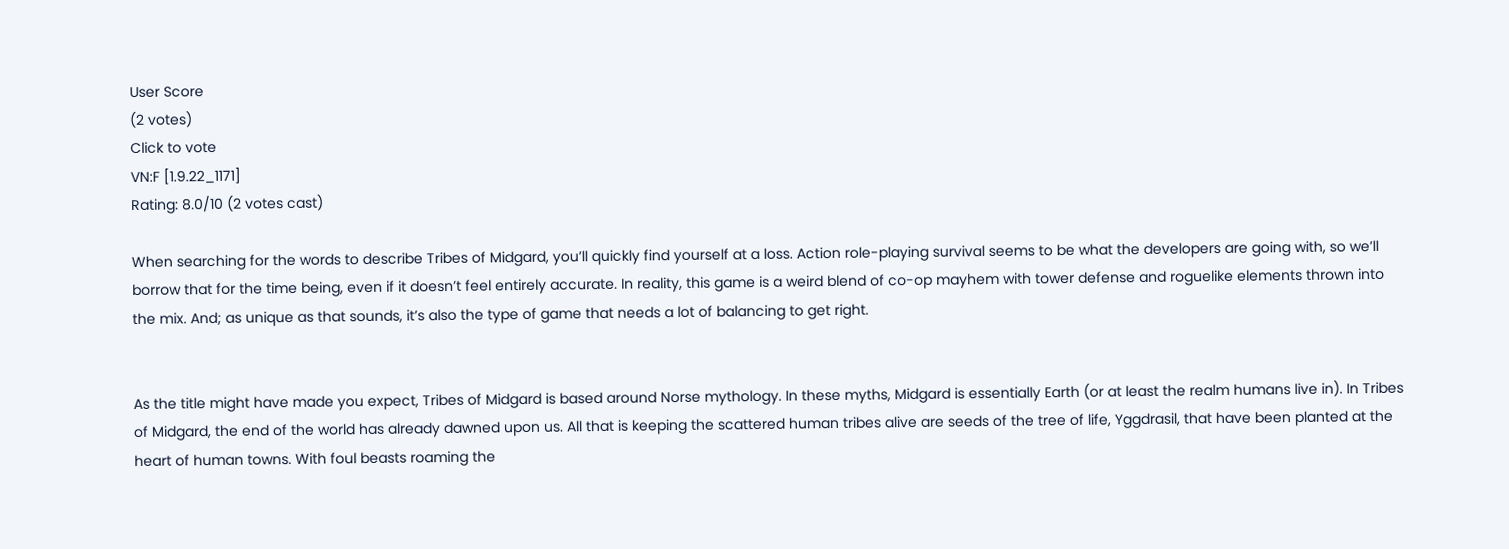User Score
(2 votes)
Click to vote
VN:F [1.9.22_1171]
Rating: 8.0/10 (2 votes cast)

When searching for the words to describe Tribes of Midgard, you’ll quickly find yourself at a loss. Action role-playing survival seems to be what the developers are going with, so we’ll borrow that for the time being, even if it doesn’t feel entirely accurate. In reality, this game is a weird blend of co-op mayhem with tower defense and roguelike elements thrown into the mix. And; as unique as that sounds, it’s also the type of game that needs a lot of balancing to get right.


As the title might have made you expect, Tribes of Midgard is based around Norse mythology. In these myths, Midgard is essentially Earth (or at least the realm humans live in). In Tribes of Midgard, the end of the world has already dawned upon us. All that is keeping the scattered human tribes alive are seeds of the tree of life, Yggdrasil, that have been planted at the heart of human towns. With foul beasts roaming the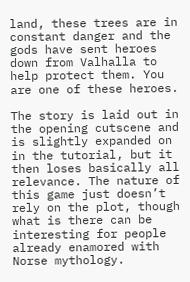land, these trees are in constant danger and the gods have sent heroes down from Valhalla to help protect them. You are one of these heroes.

The story is laid out in the opening cutscene and is slightly expanded on in the tutorial, but it then loses basically all relevance. The nature of this game just doesn’t rely on the plot, though what is there can be interesting for people already enamored with Norse mythology.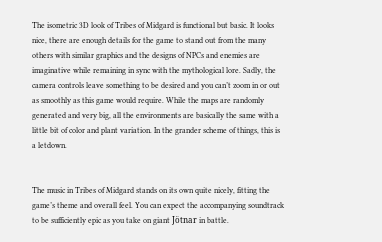The isometric 3D look of Tribes of Midgard is functional but basic. It looks nice, there are enough details for the game to stand out from the many others with similar graphics and the designs of NPCs and enemies are imaginative while remaining in sync with the mythological lore. Sadly, the camera controls leave something to be desired and you can’t zoom in or out as smoothly as this game would require. While the maps are randomly generated and very big, all the environments are basically the same with a little bit of color and plant variation. In the grander scheme of things, this is a letdown.


The music in Tribes of Midgard stands on its own quite nicely, fitting the game’s theme and overall feel. You can expect the accompanying soundtrack to be sufficiently epic as you take on giant Jötnar in battle.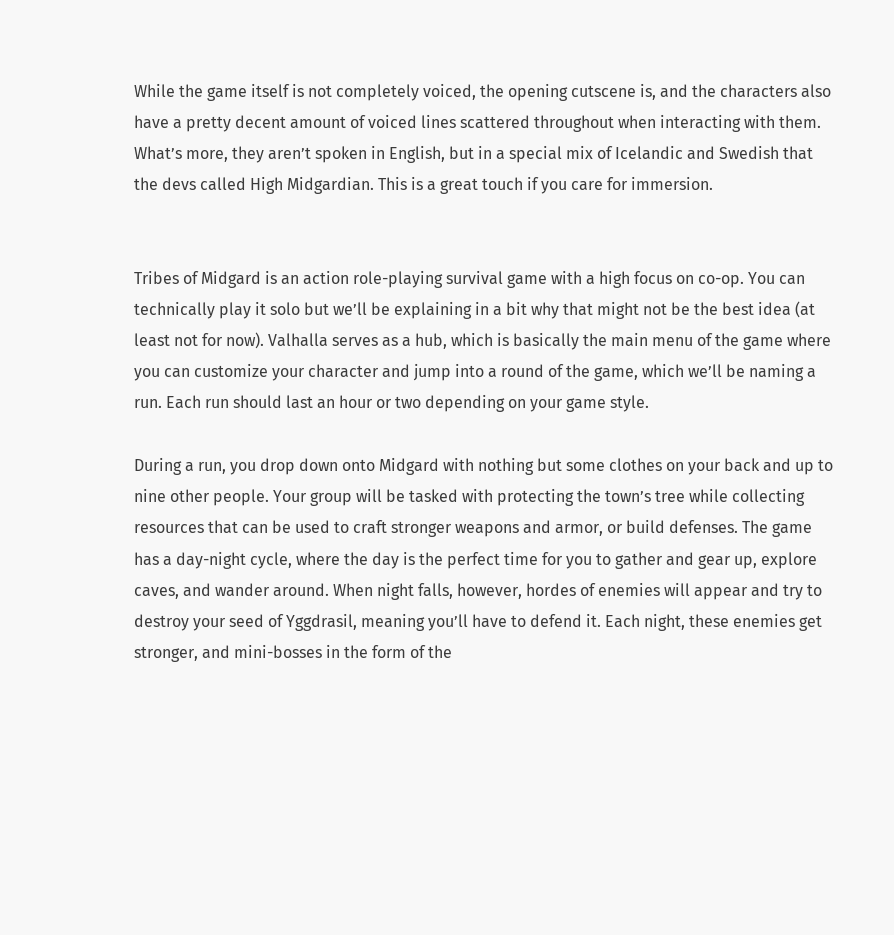While the game itself is not completely voiced, the opening cutscene is, and the characters also have a pretty decent amount of voiced lines scattered throughout when interacting with them. What’s more, they aren’t spoken in English, but in a special mix of Icelandic and Swedish that the devs called High Midgardian. This is a great touch if you care for immersion.


Tribes of Midgard is an action role-playing survival game with a high focus on co-op. You can technically play it solo but we’ll be explaining in a bit why that might not be the best idea (at least not for now). Valhalla serves as a hub, which is basically the main menu of the game where you can customize your character and jump into a round of the game, which we’ll be naming a run. Each run should last an hour or two depending on your game style.

During a run, you drop down onto Midgard with nothing but some clothes on your back and up to nine other people. Your group will be tasked with protecting the town’s tree while collecting resources that can be used to craft stronger weapons and armor, or build defenses. The game has a day-night cycle, where the day is the perfect time for you to gather and gear up, explore caves, and wander around. When night falls, however, hordes of enemies will appear and try to destroy your seed of Yggdrasil, meaning you’ll have to defend it. Each night, these enemies get stronger, and mini-bosses in the form of the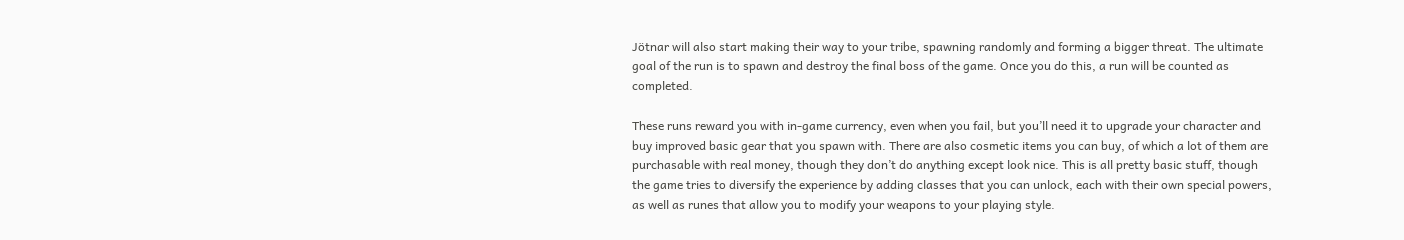Jötnar will also start making their way to your tribe, spawning randomly and forming a bigger threat. The ultimate goal of the run is to spawn and destroy the final boss of the game. Once you do this, a run will be counted as completed.

These runs reward you with in-game currency, even when you fail, but you’ll need it to upgrade your character and buy improved basic gear that you spawn with. There are also cosmetic items you can buy, of which a lot of them are purchasable with real money, though they don’t do anything except look nice. This is all pretty basic stuff, though the game tries to diversify the experience by adding classes that you can unlock, each with their own special powers, as well as runes that allow you to modify your weapons to your playing style.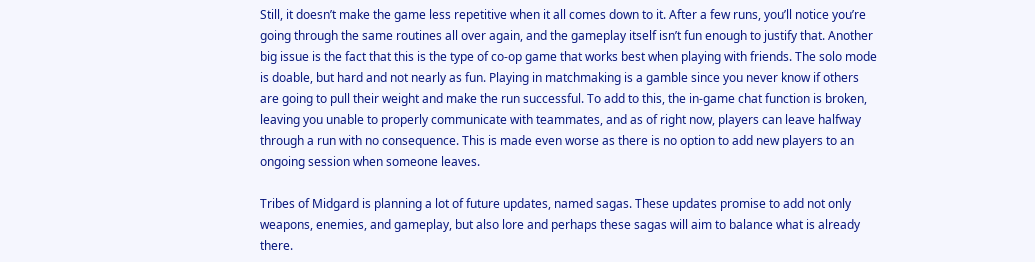Still, it doesn’t make the game less repetitive when it all comes down to it. After a few runs, you’ll notice you’re going through the same routines all over again, and the gameplay itself isn’t fun enough to justify that. Another big issue is the fact that this is the type of co-op game that works best when playing with friends. The solo mode is doable, but hard and not nearly as fun. Playing in matchmaking is a gamble since you never know if others are going to pull their weight and make the run successful. To add to this, the in-game chat function is broken, leaving you unable to properly communicate with teammates, and as of right now, players can leave halfway through a run with no consequence. This is made even worse as there is no option to add new players to an ongoing session when someone leaves.

Tribes of Midgard is planning a lot of future updates, named sagas. These updates promise to add not only weapons, enemies, and gameplay, but also lore and perhaps these sagas will aim to balance what is already there.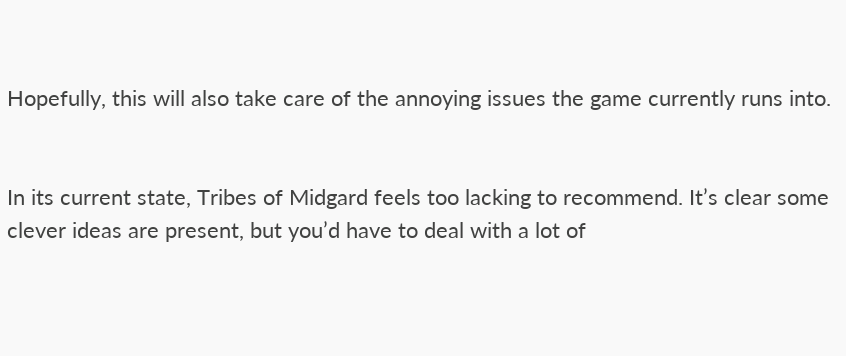Hopefully, this will also take care of the annoying issues the game currently runs into.


In its current state, Tribes of Midgard feels too lacking to recommend. It’s clear some clever ideas are present, but you’d have to deal with a lot of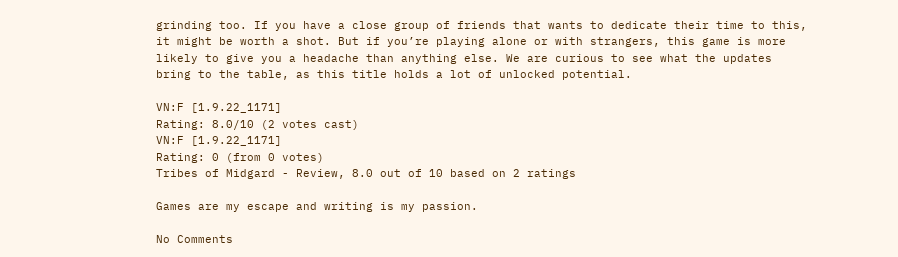grinding too. If you have a close group of friends that wants to dedicate their time to this, it might be worth a shot. But if you’re playing alone or with strangers, this game is more likely to give you a headache than anything else. We are curious to see what the updates bring to the table, as this title holds a lot of unlocked potential.

VN:F [1.9.22_1171]
Rating: 8.0/10 (2 votes cast)
VN:F [1.9.22_1171]
Rating: 0 (from 0 votes)
Tribes of Midgard - Review, 8.0 out of 10 based on 2 ratings

Games are my escape and writing is my passion.

No Comments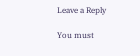Leave a Reply

You must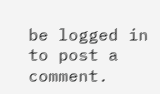be logged in to post a comment.